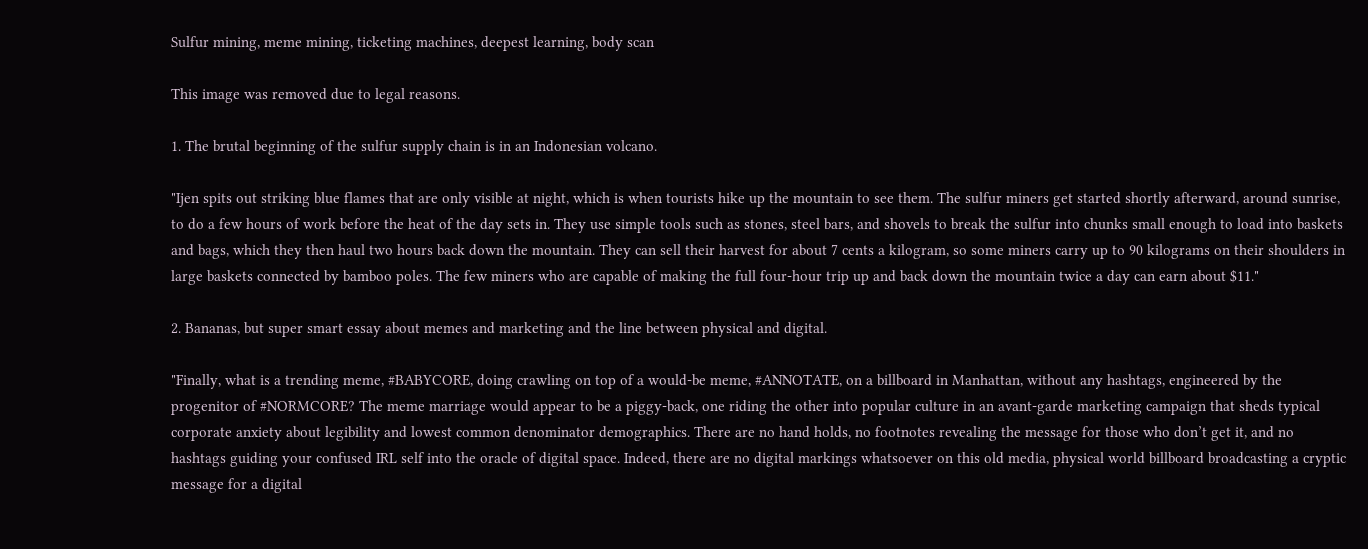Sulfur mining, meme mining, ticketing machines, deepest learning, body scan

This image was removed due to legal reasons.

1. The brutal beginning of the sulfur supply chain is in an Indonesian volcano.

"Ijen spits out striking blue flames that are only visible at night, which is when tourists hike up the mountain to see them. The sulfur miners get started shortly afterward, around sunrise, to do a few hours of work before the heat of the day sets in. They use simple tools such as stones, steel bars, and shovels to break the sulfur into chunks small enough to load into baskets and bags, which they then haul two hours back down the mountain. They can sell their harvest for about 7 cents a kilogram, so some miners carry up to 90 kilograms on their shoulders in large baskets connected by bamboo poles. The few miners who are capable of making the full four-hour trip up and back down the mountain twice a day can earn about $11."

2. Bananas, but super smart essay about memes and marketing and the line between physical and digital.

"Finally, what is a trending meme, #BABYCORE, doing crawling on top of a would-be meme, #ANNOTATE, on a billboard in Manhattan, without any hashtags, engineered by the progenitor of #NORMCORE? The meme marriage would appear to be a piggy-back, one riding the other into popular culture in an avant-garde marketing campaign that sheds typical corporate anxiety about legibility and lowest common denominator demographics. There are no hand holds, no footnotes revealing the message for those who don’t get it, and no hashtags guiding your confused IRL self into the oracle of digital space. Indeed, there are no digital markings whatsoever on this old media, physical world billboard broadcasting a cryptic message for a digital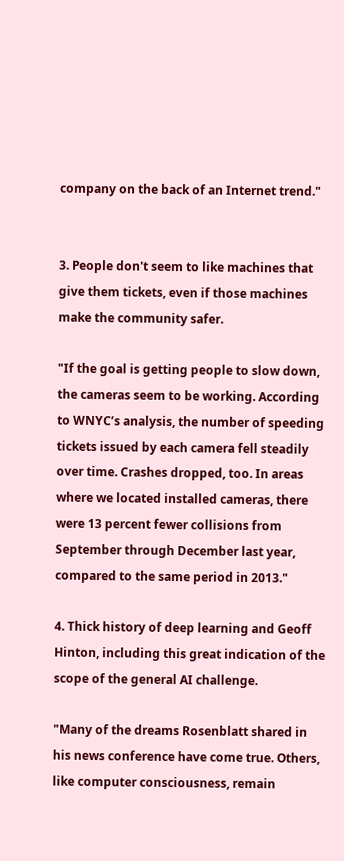company on the back of an Internet trend."


3. People don't seem to like machines that give them tickets, even if those machines make the community safer.

"If the goal is getting people to slow down, the cameras seem to be working. According to WNYC’s analysis, the number of speeding tickets issued by each camera fell steadily over time. Crashes dropped, too. In areas where we located installed cameras, there were 13 percent fewer collisions from September through December last year, compared to the same period in 2013."

4. Thick history of deep learning and Geoff Hinton, including this great indication of the scope of the general AI challenge.

"Many of the dreams Rosenblatt shared in his news conference have come true. Others, like computer consciousness, remain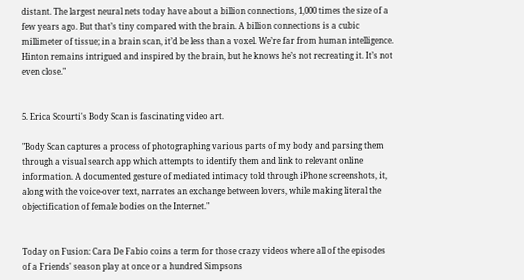distant. The largest neural nets today have about a billion connections, 1,000 times the size of a few years ago. But that’s tiny compared with the brain. A billion connections is a cubic millimeter of tissue; in a brain scan, it’d be less than a voxel. We’re far from human intelligence. Hinton remains intrigued and inspired by the brain, but he knows he’s not recreating it. It’s not even close."


5. Erica Scourti's Body Scan is fascinating video art.

"Body Scan captures a process of photographing various parts of my body and parsing them through a visual search app which attempts to identify them and link to relevant online information. A documented gesture of mediated intimacy told through iPhone screenshots, it, along with the voice-over text, narrates an exchange between lovers, while making literal the objectification of female bodies on the Internet."


Today on Fusion: Cara De Fabio coins a term for those crazy videos where all of the episodes of a Friends' season play at once or a hundred Simpsons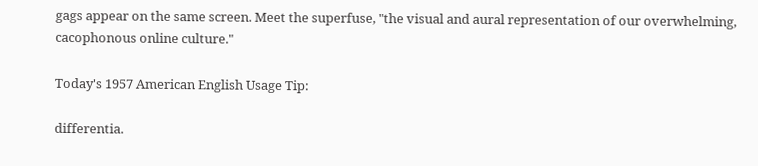gags appear on the same screen. Meet the superfuse, "the visual and aural representation of our overwhelming, cacophonous online culture."

Today's 1957 American English Usage Tip:

differentia.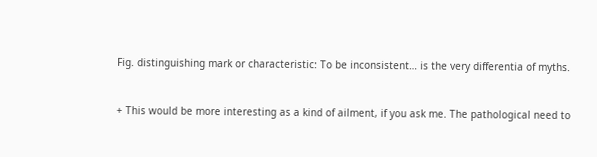Fig. distinguishing mark or characteristic: To be inconsistent… is the very differentia of myths.


+ This would be more interesting as a kind of ailment, if you ask me. The pathological need to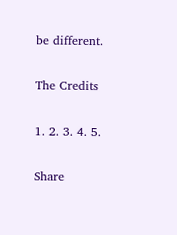be different.

The Credits

1. 2. 3. 4. 5.

Share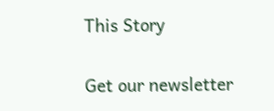This Story

Get our newsletter